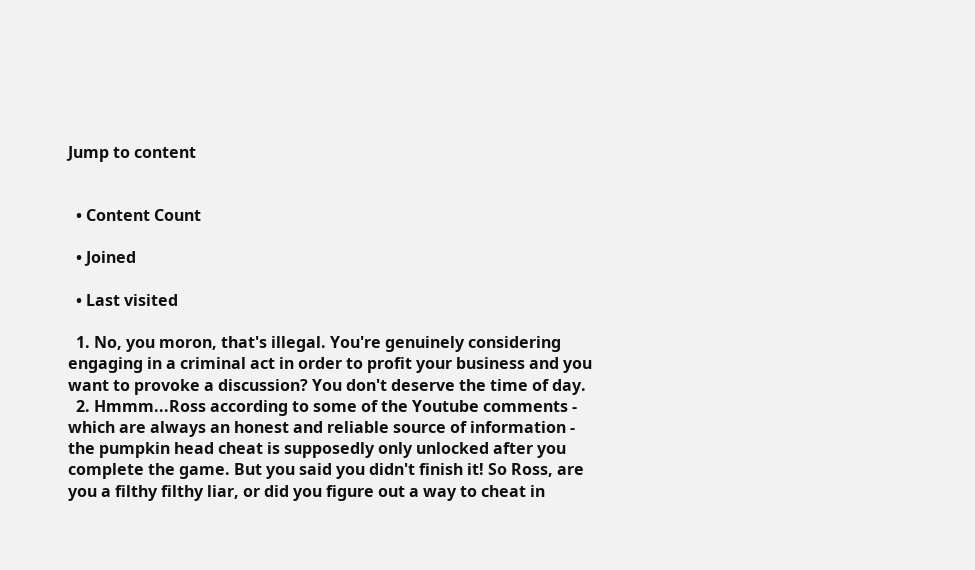Jump to content


  • Content Count

  • Joined

  • Last visited

  1. No, you moron, that's illegal. You're genuinely considering engaging in a criminal act in order to profit your business and you want to provoke a discussion? You don't deserve the time of day.
  2. Hmmm...Ross according to some of the Youtube comments - which are always an honest and reliable source of information - the pumpkin head cheat is supposedly only unlocked after you complete the game. But you said you didn't finish it! So Ross, are you a filthy filthy liar, or did you figure out a way to cheat in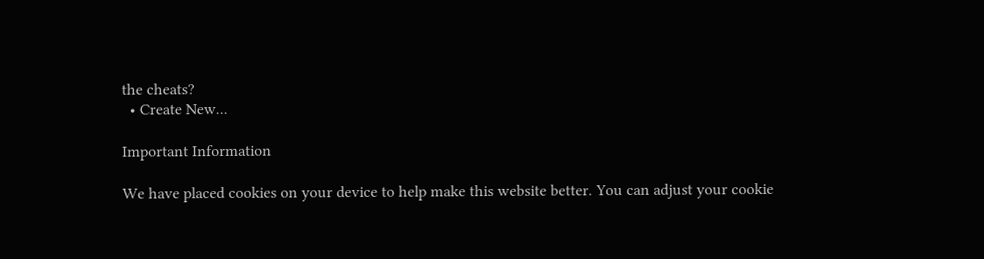the cheats?
  • Create New...

Important Information

We have placed cookies on your device to help make this website better. You can adjust your cookie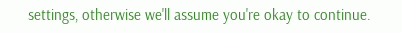settings, otherwise we'll assume you're okay to continue.